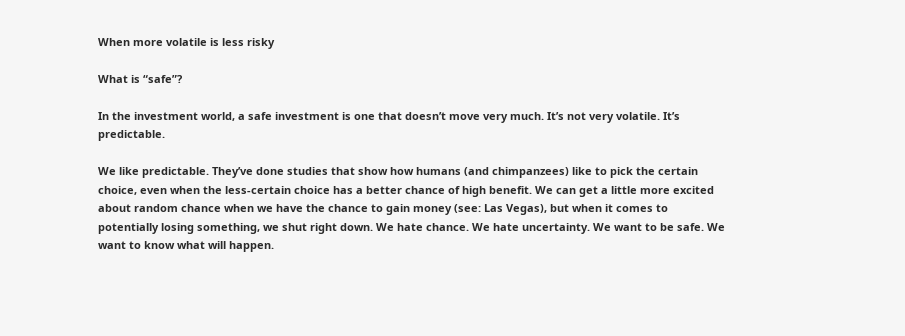When more volatile is less risky

What is “safe”?

In the investment world, a safe investment is one that doesn’t move very much. It’s not very volatile. It’s predictable.

We like predictable. They’ve done studies that show how humans (and chimpanzees) like to pick the certain choice, even when the less-certain choice has a better chance of high benefit. We can get a little more excited about random chance when we have the chance to gain money (see: Las Vegas), but when it comes to potentially losing something, we shut right down. We hate chance. We hate uncertainty. We want to be safe. We want to know what will happen.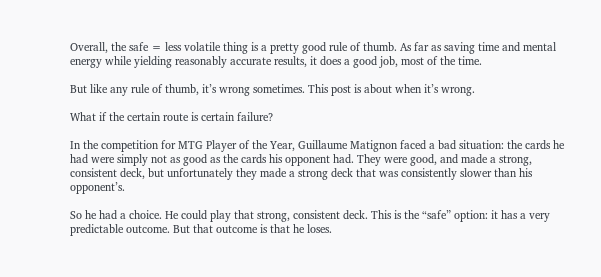Overall, the safe = less volatile thing is a pretty good rule of thumb. As far as saving time and mental energy while yielding reasonably accurate results, it does a good job, most of the time.

But like any rule of thumb, it’s wrong sometimes. This post is about when it’s wrong.

What if the certain route is certain failure?

In the competition for MTG Player of the Year, Guillaume Matignon faced a bad situation: the cards he had were simply not as good as the cards his opponent had. They were good, and made a strong, consistent deck, but unfortunately they made a strong deck that was consistently slower than his opponent’s.

So he had a choice. He could play that strong, consistent deck. This is the “safe” option: it has a very predictable outcome. But that outcome is that he loses.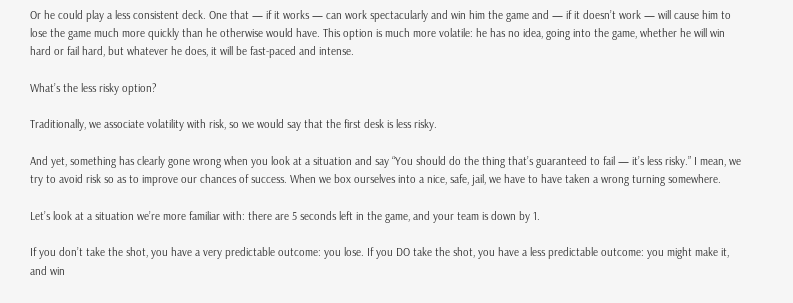Or he could play a less consistent deck. One that — if it works — can work spectacularly and win him the game and — if it doesn’t work — will cause him to lose the game much more quickly than he otherwise would have. This option is much more volatile: he has no idea, going into the game, whether he will win hard or fail hard, but whatever he does, it will be fast-paced and intense.

What’s the less risky option?

Traditionally, we associate volatility with risk, so we would say that the first desk is less risky.

And yet, something has clearly gone wrong when you look at a situation and say “You should do the thing that’s guaranteed to fail — it’s less risky.” I mean, we try to avoid risk so as to improve our chances of success. When we box ourselves into a nice, safe, jail, we have to have taken a wrong turning somewhere.

Let’s look at a situation we’re more familiar with: there are 5 seconds left in the game, and your team is down by 1.

If you don’t take the shot, you have a very predictable outcome: you lose. If you DO take the shot, you have a less predictable outcome: you might make it, and win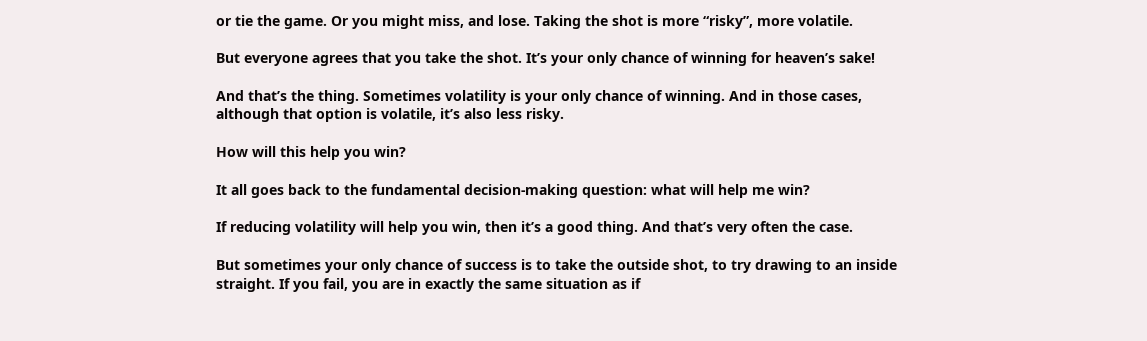or tie the game. Or you might miss, and lose. Taking the shot is more “risky”, more volatile.

But everyone agrees that you take the shot. It’s your only chance of winning for heaven’s sake!

And that’s the thing. Sometimes volatility is your only chance of winning. And in those cases, although that option is volatile, it’s also less risky.

How will this help you win?

It all goes back to the fundamental decision-making question: what will help me win?

If reducing volatility will help you win, then it’s a good thing. And that’s very often the case.

But sometimes your only chance of success is to take the outside shot, to try drawing to an inside straight. If you fail, you are in exactly the same situation as if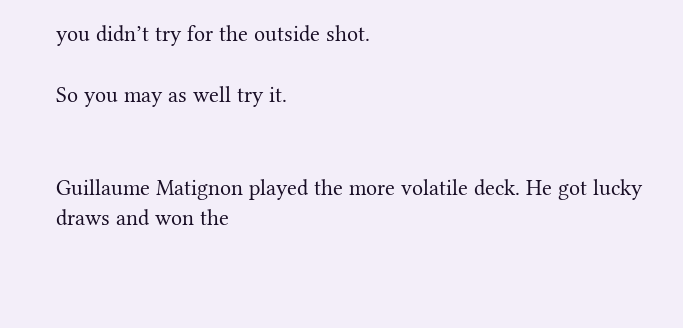you didn’t try for the outside shot.

So you may as well try it.


Guillaume Matignon played the more volatile deck. He got lucky draws and won the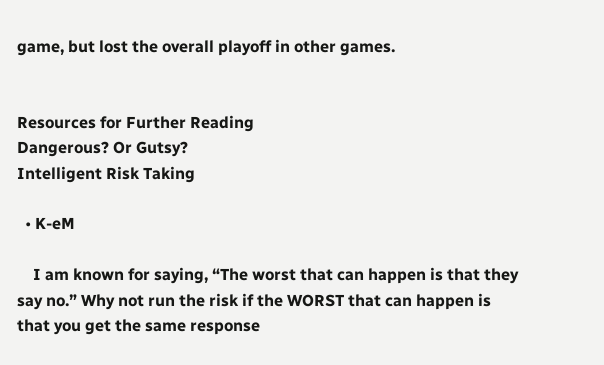game, but lost the overall playoff in other games.


Resources for Further Reading
Dangerous? Or Gutsy?
Intelligent Risk Taking

  • K-eM

    I am known for saying, “The worst that can happen is that they say no.” Why not run the risk if the WORST that can happen is that you get the same response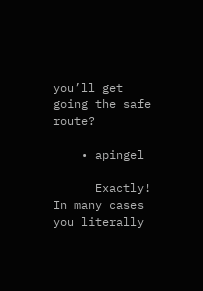you’ll get going the safe route?

    • apingel

      Exactly! In many cases you literally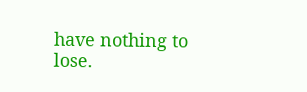have nothing to lose.